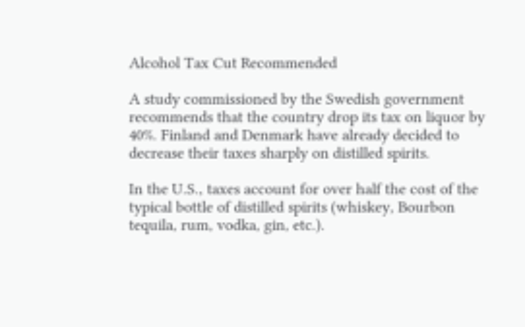Alcohol Tax Cut Recommended

A study commissioned by the Swedish government recommends that the country drop its tax on liquor by 40%. Finland and Denmark have already decided to decrease their taxes sharply on distilled spirits.

In the U.S., taxes account for over half the cost of the typical bottle of distilled spirits (whiskey, Bourbon tequila, rum, vodka, gin, etc.).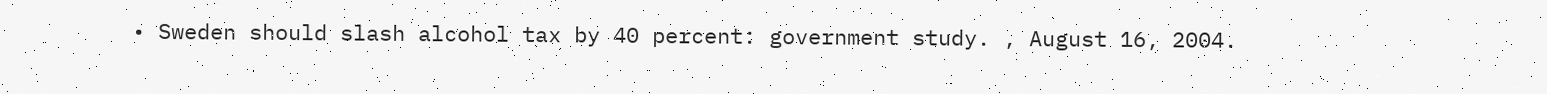• Sweden should slash alcohol tax by 40 percent: government study. , August 16, 2004.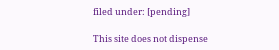filed under: [pending]

This site does not dispense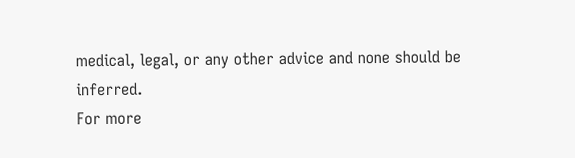medical, legal, or any other advice and none should be inferred.
For more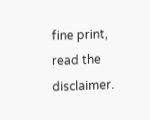fine print, read the disclaimer.